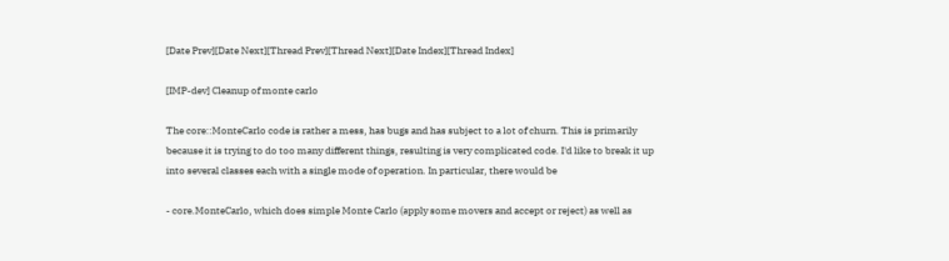[Date Prev][Date Next][Thread Prev][Thread Next][Date Index][Thread Index]

[IMP-dev] Cleanup of monte carlo

The core::MonteCarlo code is rather a mess, has bugs and has subject to a lot of churn. This is primarily because it is trying to do too many different things, resulting is very complicated code. I'd like to break it up into several classes each with a single mode of operation. In particular, there would be

- core.MonteCarlo, which does simple Monte Carlo (apply some movers and accept or reject) as well as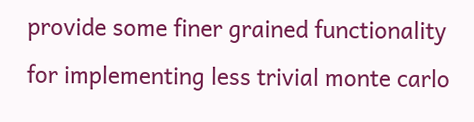provide some finer grained functionality for implementing less trivial monte carlo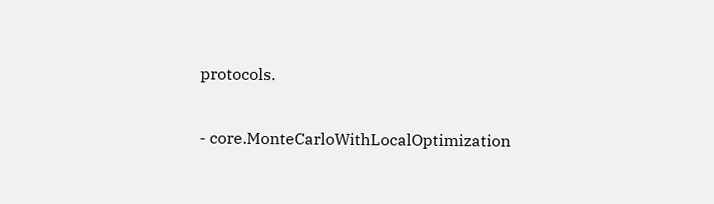protocols.

- core.MonteCarloWithLocalOptimization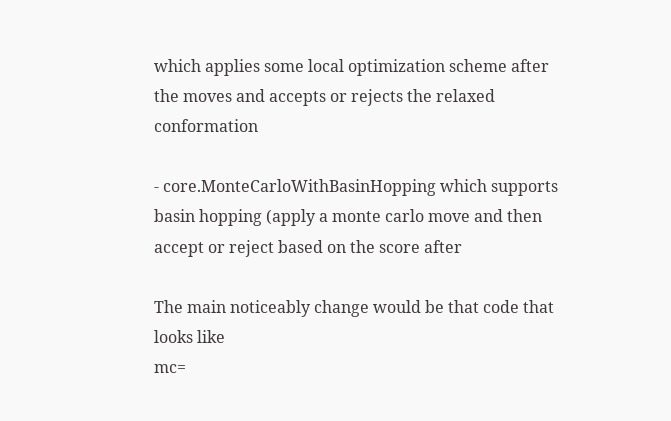which applies some local optimization scheme after the moves and accepts or rejects the relaxed conformation

- core.MonteCarloWithBasinHopping which supports basin hopping (apply a monte carlo move and then accept or reject based on the score after

The main noticeably change would be that code that looks like
mc=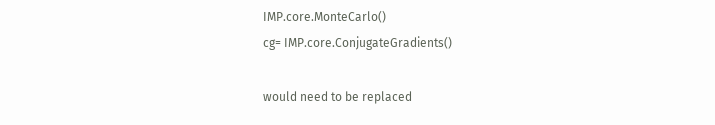IMP.core.MonteCarlo()
cg= IMP.core.ConjugateGradients()

would need to be replaced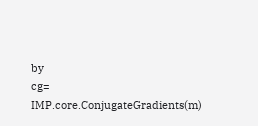by
cg= IMP.core.ConjugateGradients(m)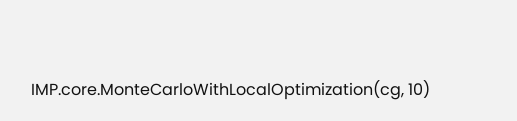IMP.core.MonteCarloWithLocalOptimization(cg, 10)